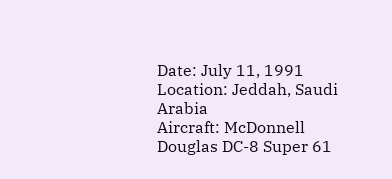Date: July 11, 1991
Location: Jeddah, Saudi Arabia
Aircraft: McDonnell Douglas DC-8 Super 61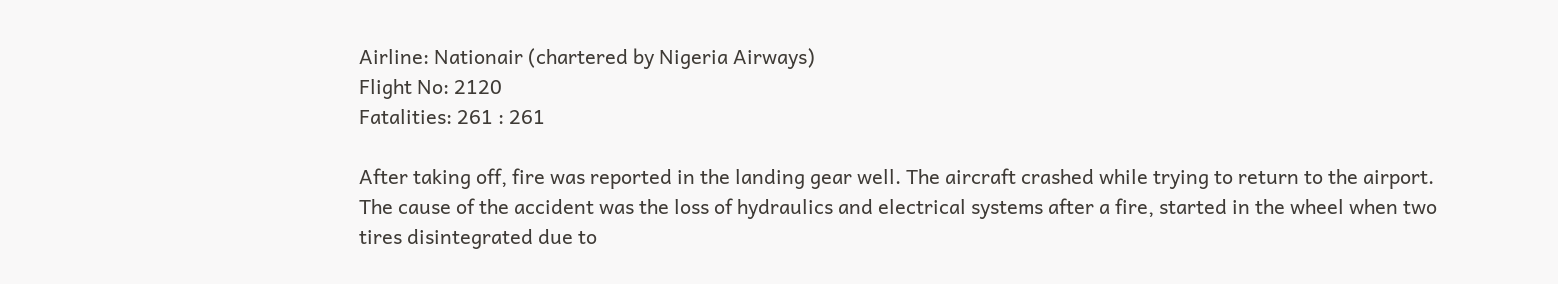Airline: Nationair (chartered by Nigeria Airways)
Flight No: 2120
Fatalities: 261 : 261

After taking off, fire was reported in the landing gear well. The aircraft crashed while trying to return to the airport. The cause of the accident was the loss of hydraulics and electrical systems after a fire, started in the wheel when two tires disintegrated due to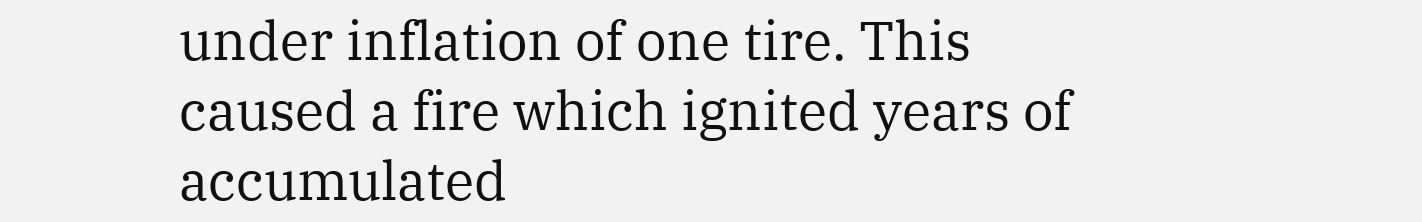under inflation of one tire. This caused a fire which ignited years of accumulated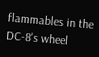flammables in the DC-8's wheel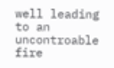well leading to an uncontroable fire